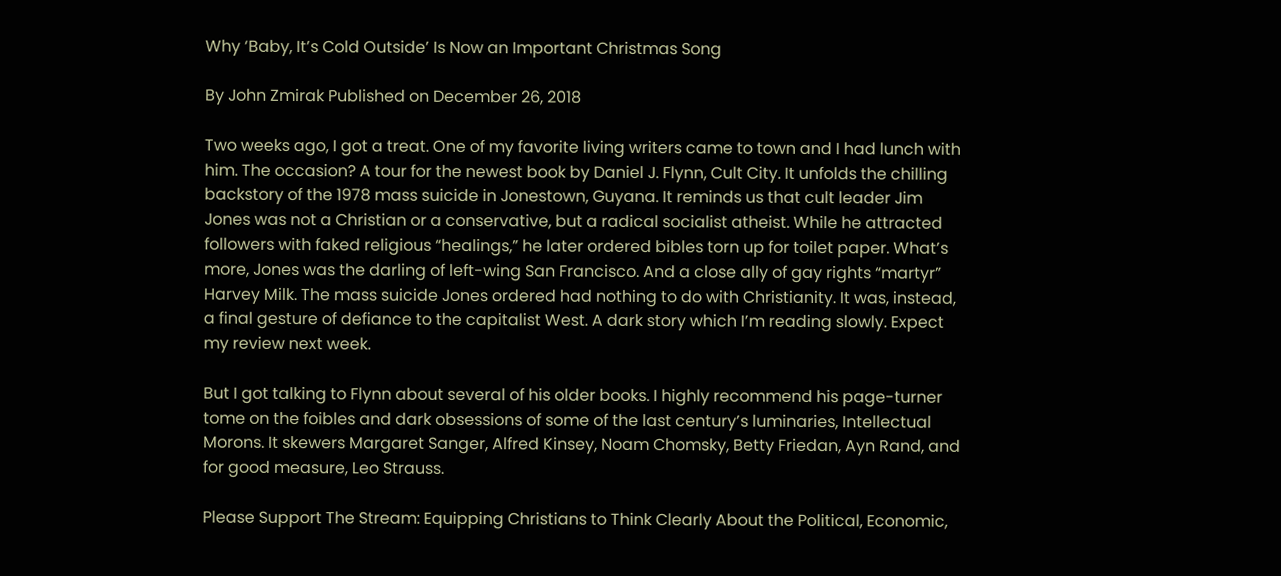Why ‘Baby, It’s Cold Outside’ Is Now an Important Christmas Song

By John Zmirak Published on December 26, 2018

Two weeks ago, I got a treat. One of my favorite living writers came to town and I had lunch with him. The occasion? A tour for the newest book by Daniel J. Flynn, Cult City. It unfolds the chilling backstory of the 1978 mass suicide in Jonestown, Guyana. It reminds us that cult leader Jim Jones was not a Christian or a conservative, but a radical socialist atheist. While he attracted followers with faked religious “healings,” he later ordered bibles torn up for toilet paper. What’s more, Jones was the darling of left-wing San Francisco. And a close ally of gay rights “martyr” Harvey Milk. The mass suicide Jones ordered had nothing to do with Christianity. It was, instead, a final gesture of defiance to the capitalist West. A dark story which I’m reading slowly. Expect my review next week.

But I got talking to Flynn about several of his older books. I highly recommend his page-turner tome on the foibles and dark obsessions of some of the last century’s luminaries, Intellectual Morons. It skewers Margaret Sanger, Alfred Kinsey, Noam Chomsky, Betty Friedan, Ayn Rand, and for good measure, Leo Strauss.

Please Support The Stream: Equipping Christians to Think Clearly About the Political, Economic,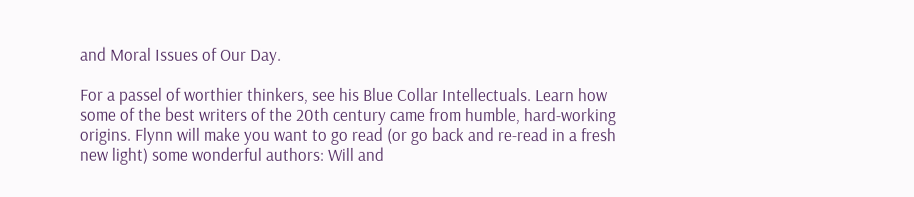and Moral Issues of Our Day.

For a passel of worthier thinkers, see his Blue Collar Intellectuals. Learn how some of the best writers of the 20th century came from humble, hard-working origins. Flynn will make you want to go read (or go back and re-read in a fresh new light) some wonderful authors: Will and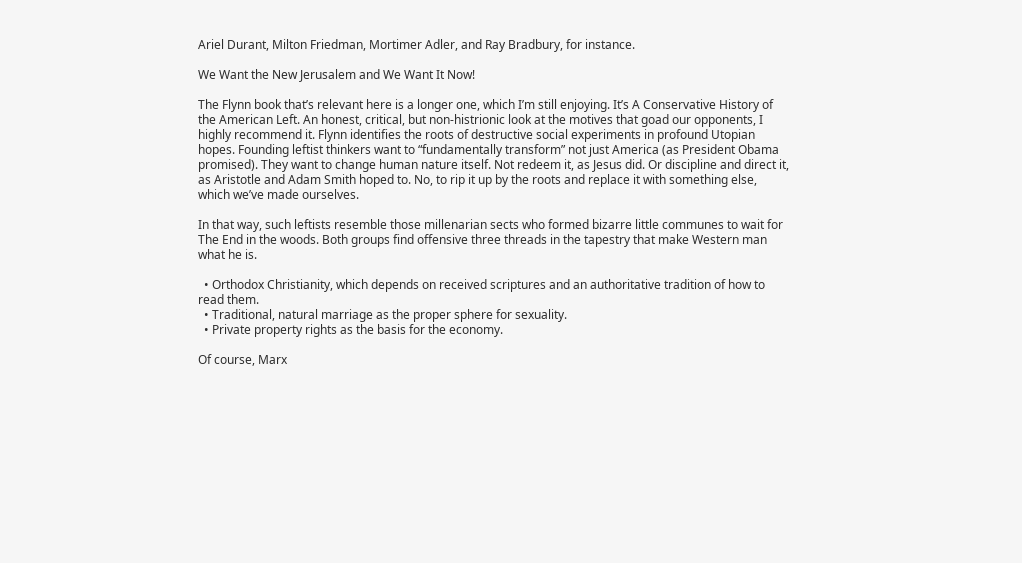Ariel Durant, Milton Friedman, Mortimer Adler, and Ray Bradbury, for instance.

We Want the New Jerusalem and We Want It Now!

The Flynn book that’s relevant here is a longer one, which I’m still enjoying. It’s A Conservative History of the American Left. An honest, critical, but non-histrionic look at the motives that goad our opponents, I highly recommend it. Flynn identifies the roots of destructive social experiments in profound Utopian hopes. Founding leftist thinkers want to “fundamentally transform” not just America (as President Obama promised). They want to change human nature itself. Not redeem it, as Jesus did. Or discipline and direct it, as Aristotle and Adam Smith hoped to. No, to rip it up by the roots and replace it with something else, which we’ve made ourselves.

In that way, such leftists resemble those millenarian sects who formed bizarre little communes to wait for The End in the woods. Both groups find offensive three threads in the tapestry that make Western man what he is.

  • Orthodox Christianity, which depends on received scriptures and an authoritative tradition of how to read them.
  • Traditional, natural marriage as the proper sphere for sexuality.
  • Private property rights as the basis for the economy.

Of course, Marx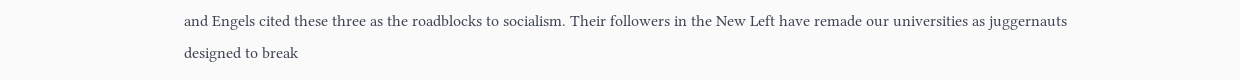and Engels cited these three as the roadblocks to socialism. Their followers in the New Left have remade our universities as juggernauts designed to break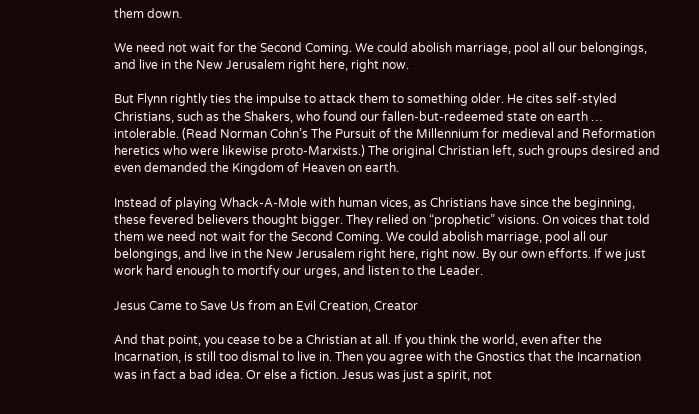them down.

We need not wait for the Second Coming. We could abolish marriage, pool all our belongings, and live in the New Jerusalem right here, right now.

But Flynn rightly ties the impulse to attack them to something older. He cites self-styled Christians, such as the Shakers, who found our fallen-but-redeemed state on earth … intolerable. (Read Norman Cohn’s The Pursuit of the Millennium for medieval and Reformation heretics who were likewise proto-Marxists.) The original Christian left, such groups desired and even demanded the Kingdom of Heaven on earth.

Instead of playing Whack-A-Mole with human vices, as Christians have since the beginning, these fevered believers thought bigger. They relied on “prophetic” visions. On voices that told them we need not wait for the Second Coming. We could abolish marriage, pool all our belongings, and live in the New Jerusalem right here, right now. By our own efforts. If we just work hard enough to mortify our urges, and listen to the Leader.

Jesus Came to Save Us from an Evil Creation, Creator

And that point, you cease to be a Christian at all. If you think the world, even after the Incarnation, is still too dismal to live in. Then you agree with the Gnostics that the Incarnation was in fact a bad idea. Or else a fiction. Jesus was just a spirit, not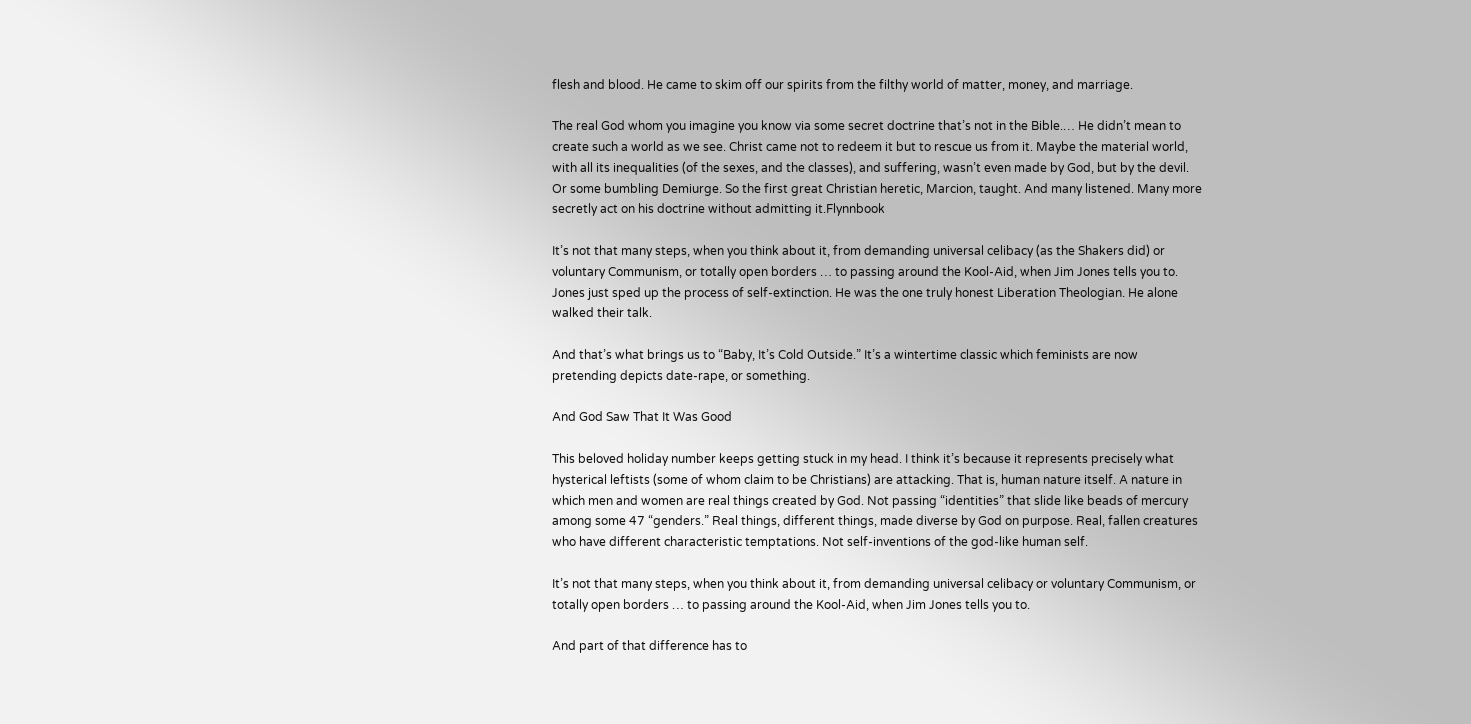flesh and blood. He came to skim off our spirits from the filthy world of matter, money, and marriage.

The real God whom you imagine you know via some secret doctrine that’s not in the Bible.… He didn’t mean to create such a world as we see. Christ came not to redeem it but to rescue us from it. Maybe the material world, with all its inequalities (of the sexes, and the classes), and suffering, wasn’t even made by God, but by the devil. Or some bumbling Demiurge. So the first great Christian heretic, Marcion, taught. And many listened. Many more secretly act on his doctrine without admitting it.Flynnbook

It’s not that many steps, when you think about it, from demanding universal celibacy (as the Shakers did) or voluntary Communism, or totally open borders … to passing around the Kool-Aid, when Jim Jones tells you to. Jones just sped up the process of self-extinction. He was the one truly honest Liberation Theologian. He alone walked their talk.

And that’s what brings us to “Baby, It’s Cold Outside.” It’s a wintertime classic which feminists are now pretending depicts date-rape, or something.

And God Saw That It Was Good

This beloved holiday number keeps getting stuck in my head. I think it’s because it represents precisely what hysterical leftists (some of whom claim to be Christians) are attacking. That is, human nature itself. A nature in which men and women are real things created by God. Not passing “identities” that slide like beads of mercury among some 47 “genders.” Real things, different things, made diverse by God on purpose. Real, fallen creatures who have different characteristic temptations. Not self-inventions of the god-like human self.

It’s not that many steps, when you think about it, from demanding universal celibacy or voluntary Communism, or totally open borders … to passing around the Kool-Aid, when Jim Jones tells you to.

And part of that difference has to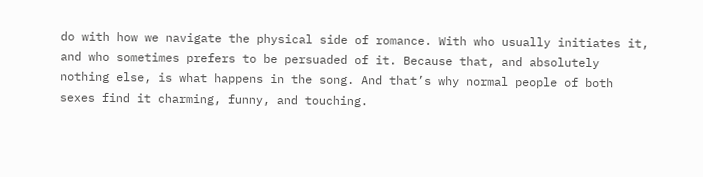do with how we navigate the physical side of romance. With who usually initiates it, and who sometimes prefers to be persuaded of it. Because that, and absolutely nothing else, is what happens in the song. And that’s why normal people of both sexes find it charming, funny, and touching.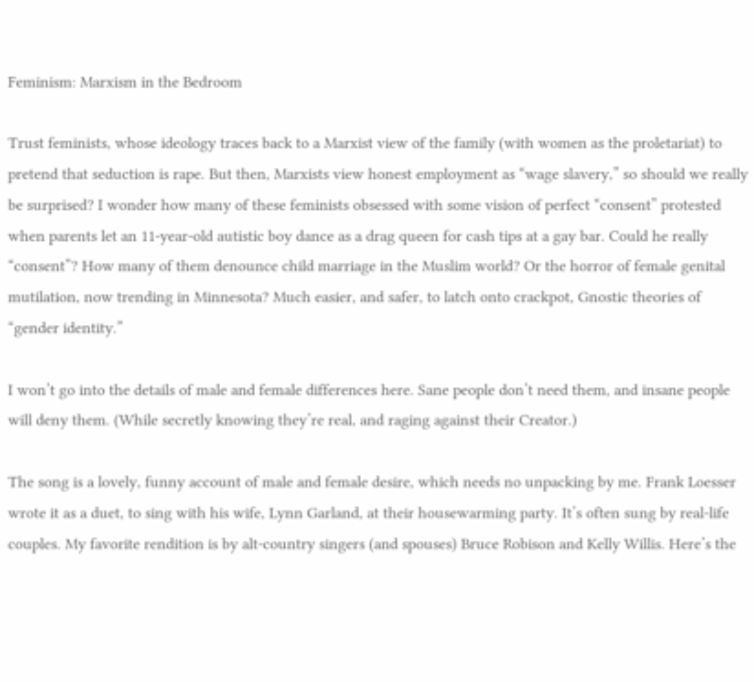Feminism: Marxism in the Bedroom

Trust feminists, whose ideology traces back to a Marxist view of the family (with women as the proletariat) to pretend that seduction is rape. But then, Marxists view honest employment as “wage slavery,” so should we really be surprised? I wonder how many of these feminists obsessed with some vision of perfect “consent” protested when parents let an 11-year-old autistic boy dance as a drag queen for cash tips at a gay bar. Could he really “consent”? How many of them denounce child marriage in the Muslim world? Or the horror of female genital mutilation, now trending in Minnesota? Much easier, and safer, to latch onto crackpot, Gnostic theories of “gender identity.”

I won’t go into the details of male and female differences here. Sane people don’t need them, and insane people will deny them. (While secretly knowing they’re real, and raging against their Creator.)

The song is a lovely, funny account of male and female desire, which needs no unpacking by me. Frank Loesser wrote it as a duet, to sing with his wife, Lynn Garland, at their housewarming party. It’s often sung by real-life couples. My favorite rendition is by alt-country singers (and spouses) Bruce Robison and Kelly Willis. Here’s the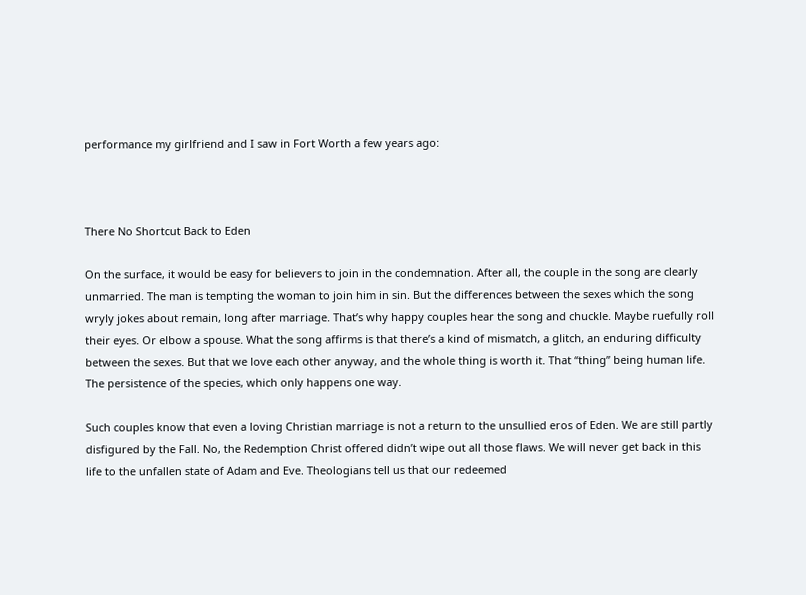performance my girlfriend and I saw in Fort Worth a few years ago:



There No Shortcut Back to Eden

On the surface, it would be easy for believers to join in the condemnation. After all, the couple in the song are clearly unmarried. The man is tempting the woman to join him in sin. But the differences between the sexes which the song wryly jokes about remain, long after marriage. That’s why happy couples hear the song and chuckle. Maybe ruefully roll their eyes. Or elbow a spouse. What the song affirms is that there’s a kind of mismatch, a glitch, an enduring difficulty between the sexes. But that we love each other anyway, and the whole thing is worth it. That “thing” being human life. The persistence of the species, which only happens one way.

Such couples know that even a loving Christian marriage is not a return to the unsullied eros of Eden. We are still partly disfigured by the Fall. No, the Redemption Christ offered didn’t wipe out all those flaws. We will never get back in this life to the unfallen state of Adam and Eve. Theologians tell us that our redeemed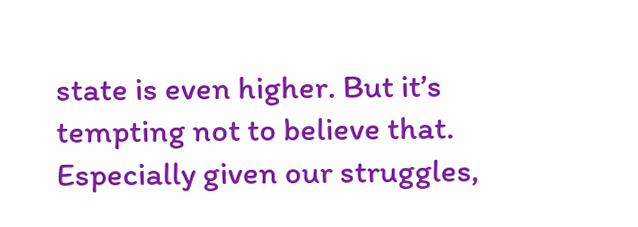state is even higher. But it’s tempting not to believe that. Especially given our struggles,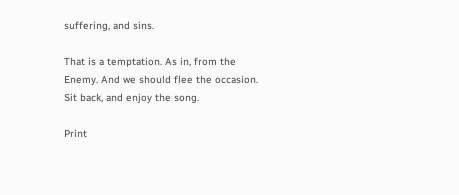suffering, and sins.

That is a temptation. As in, from the Enemy. And we should flee the occasion. Sit back, and enjoy the song.

Print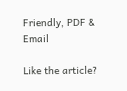Friendly, PDF & Email

Like the article?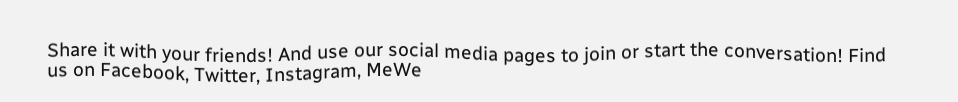Share it with your friends! And use our social media pages to join or start the conversation! Find us on Facebook, Twitter, Instagram, MeWe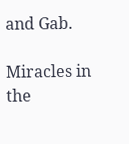and Gab.

Miracles in the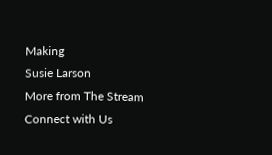Making
Susie Larson
More from The Stream
Connect with Us